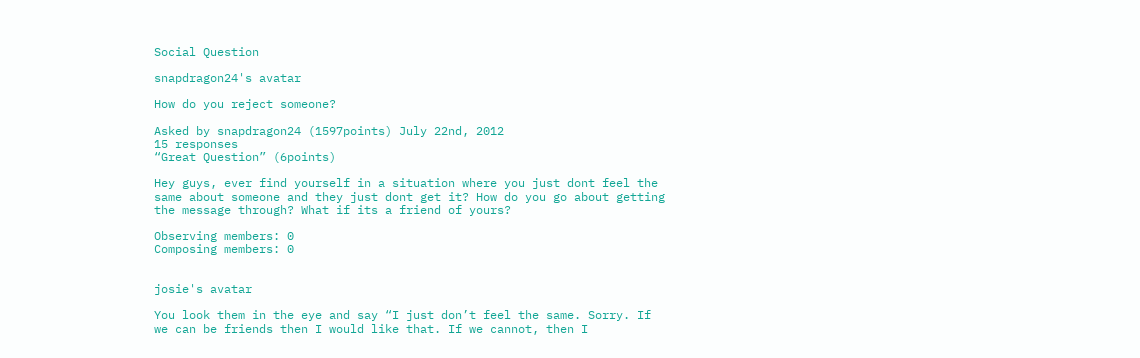Social Question

snapdragon24's avatar

How do you reject someone?

Asked by snapdragon24 (1597points) July 22nd, 2012
15 responses
“Great Question” (6points)

Hey guys, ever find yourself in a situation where you just dont feel the same about someone and they just dont get it? How do you go about getting the message through? What if its a friend of yours?

Observing members: 0
Composing members: 0


josie's avatar

You look them in the eye and say “I just don’t feel the same. Sorry. If we can be friends then I would like that. If we cannot, then I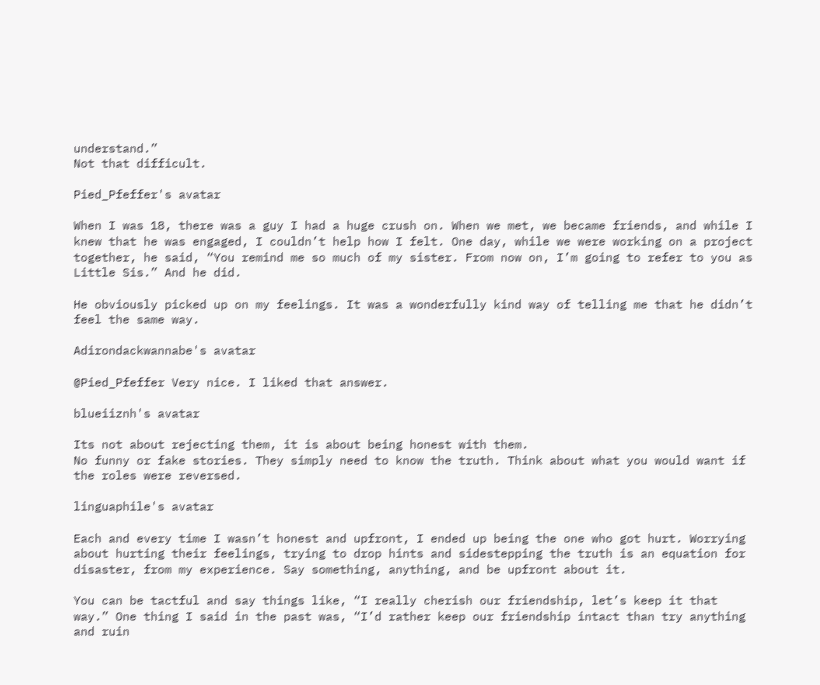understand.”
Not that difficult.

Pied_Pfeffer's avatar

When I was 18, there was a guy I had a huge crush on. When we met, we became friends, and while I knew that he was engaged, I couldn’t help how I felt. One day, while we were working on a project together, he said, “You remind me so much of my sister. From now on, I’m going to refer to you as Little Sis.” And he did.

He obviously picked up on my feelings. It was a wonderfully kind way of telling me that he didn’t feel the same way.

Adirondackwannabe's avatar

@Pied_Pfeffer Very nice. I liked that answer.

blueiiznh's avatar

Its not about rejecting them, it is about being honest with them.
No funny or fake stories. They simply need to know the truth. Think about what you would want if the roles were reversed.

linguaphile's avatar

Each and every time I wasn’t honest and upfront, I ended up being the one who got hurt. Worrying about hurting their feelings, trying to drop hints and sidestepping the truth is an equation for disaster, from my experience. Say something, anything, and be upfront about it.

You can be tactful and say things like, “I really cherish our friendship, let’s keep it that way.” One thing I said in the past was, “I’d rather keep our friendship intact than try anything and ruin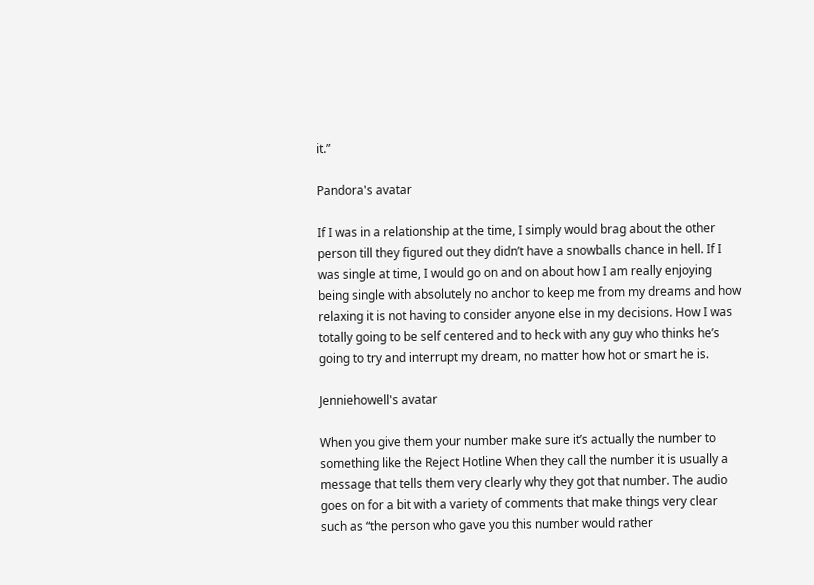it.”

Pandora's avatar

If I was in a relationship at the time, I simply would brag about the other person till they figured out they didn’t have a snowballs chance in hell. If I was single at time, I would go on and on about how I am really enjoying being single with absolutely no anchor to keep me from my dreams and how relaxing it is not having to consider anyone else in my decisions. How I was totally going to be self centered and to heck with any guy who thinks he’s going to try and interrupt my dream, no matter how hot or smart he is.

Jenniehowell's avatar

When you give them your number make sure it’s actually the number to something like the Reject Hotline When they call the number it is usually a message that tells them very clearly why they got that number. The audio goes on for a bit with a variety of comments that make things very clear such as “the person who gave you this number would rather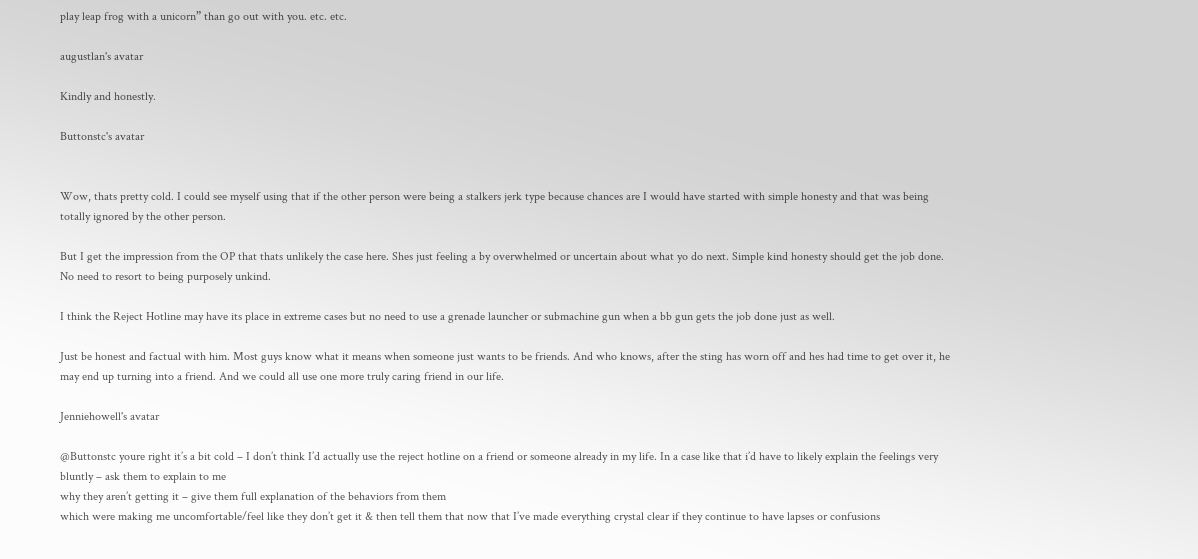play leap frog with a unicorn” than go out with you. etc. etc.

augustlan's avatar

Kindly and honestly.

Buttonstc's avatar


Wow, thats pretty cold. I could see myself using that if the other person were being a stalkers jerk type because chances are I would have started with simple honesty and that was being totally ignored by the other person.

But I get the impression from the OP that thats unlikely the case here. Shes just feeling a by overwhelmed or uncertain about what yo do next. Simple kind honesty should get the job done. No need to resort to being purposely unkind.

I think the Reject Hotline may have its place in extreme cases but no need to use a grenade launcher or submachine gun when a bb gun gets the job done just as well.

Just be honest and factual with him. Most guys know what it means when someone just wants to be friends. And who knows, after the sting has worn off and hes had time to get over it, he may end up turning into a friend. And we could all use one more truly caring friend in our life.

Jenniehowell's avatar

@Buttonstc youre right it’s a bit cold – I don’t think I’d actually use the reject hotline on a friend or someone already in my life. In a case like that i’d have to likely explain the feelings very bluntly – ask them to explain to me
why they aren’t getting it – give them full explanation of the behaviors from them
which were making me uncomfortable/feel like they don’t get it & then tell them that now that I’ve made everything crystal clear if they continue to have lapses or confusions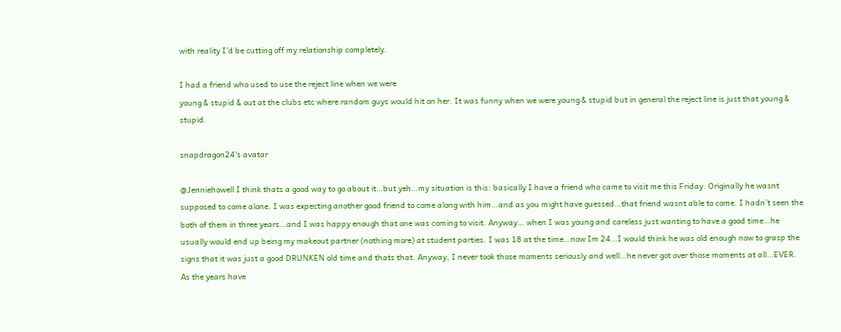with reality I’d be cutting off my relationship completely.

I had a friend who used to use the reject line when we were
young & stupid & out at the clubs etc where random guys would hit on her. It was funny when we were young & stupid but in general the reject line is just that young & stupid.

snapdragon24's avatar

@Jenniehowell I think thats a good way to go about it…but yeh…my situation is this: basically I have a friend who came to visit me this Friday. Originally he wasnt supposed to come alone. I was expecting another good friend to come along with him…and as you might have guessed…that friend wasnt able to come. I hadn’t seen the both of them in three years…and I was happy enough that one was coming to visit. Anyway… when I was young and careless just wanting to have a good time…he usually would end up being my makeout partner (nothing more) at student parties. I was 18 at the time…now Im 24…I would think he was old enough now to grasp the signs that it was just a good DRUNKEN old time and thats that. Anyway, I never took those moments seriously and well…he never got over those moments at all…EVER. As the years have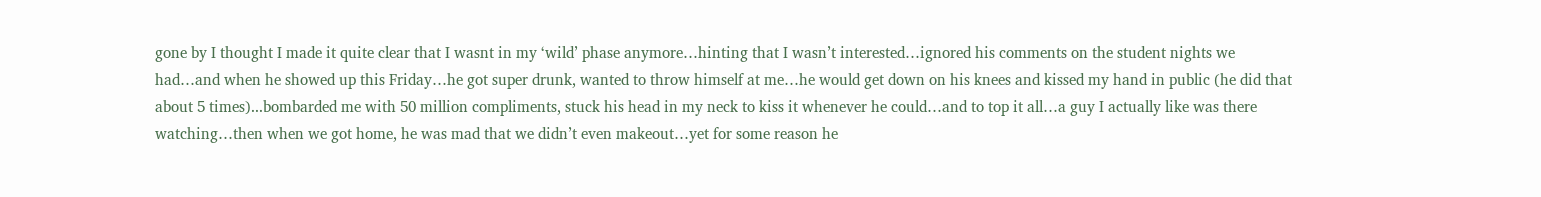gone by I thought I made it quite clear that I wasnt in my ‘wild’ phase anymore…hinting that I wasn’t interested…ignored his comments on the student nights we had…and when he showed up this Friday…he got super drunk, wanted to throw himself at me…he would get down on his knees and kissed my hand in public (he did that about 5 times)...bombarded me with 50 million compliments, stuck his head in my neck to kiss it whenever he could…and to top it all…a guy I actually like was there watching…then when we got home, he was mad that we didn’t even makeout…yet for some reason he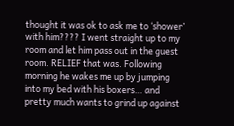thought it was ok to ask me to ‘shower’ with him???? I went straight up to my room and let him pass out in the guest room. RELIEF that was. Following morning he wakes me up by jumping into my bed with his boxers… and pretty much wants to grind up against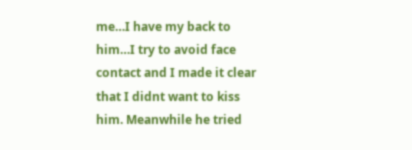me…I have my back to him…I try to avoid face contact and I made it clear that I didnt want to kiss him. Meanwhile he tried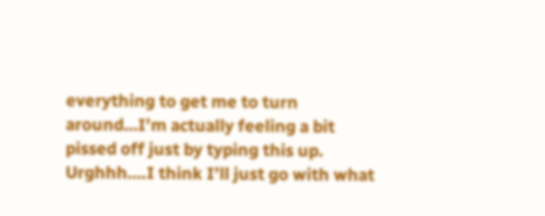everything to get me to turn around…I’m actually feeling a bit pissed off just by typing this up. Urghhh….I think I’ll just go with what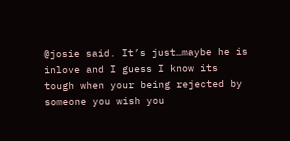@josie said. It’s just…maybe he is inlove and I guess I know its tough when your being rejected by someone you wish you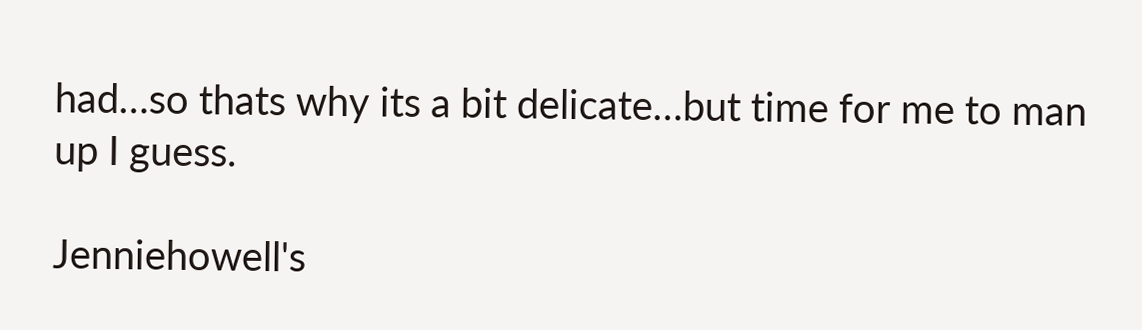had…so thats why its a bit delicate…but time for me to man up I guess.

Jenniehowell's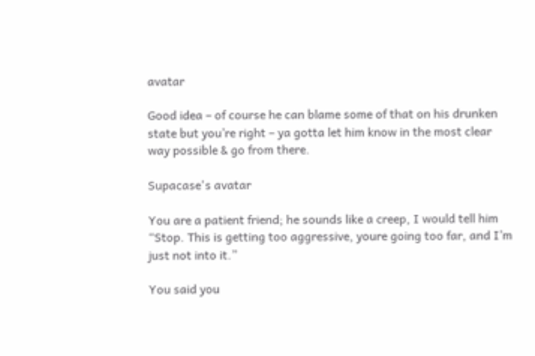avatar

Good idea – of course he can blame some of that on his drunken state but you’re right – ya gotta let him know in the most clear way possible & go from there.

Supacase's avatar

You are a patient friend; he sounds like a creep, I would tell him “Stop. This is getting too aggressive, youre going too far, and I’m just not into it.”

You said you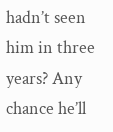hadn’t seen him in three years? Any chance he’ll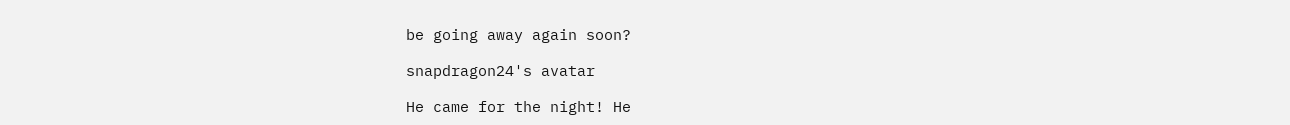be going away again soon?

snapdragon24's avatar

He came for the night! He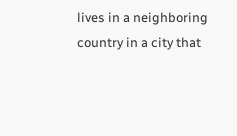lives in a neighboring country in a city that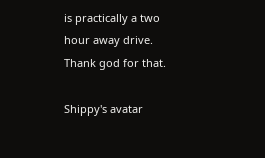is practically a two hour away drive. Thank god for that.

Shippy's avatar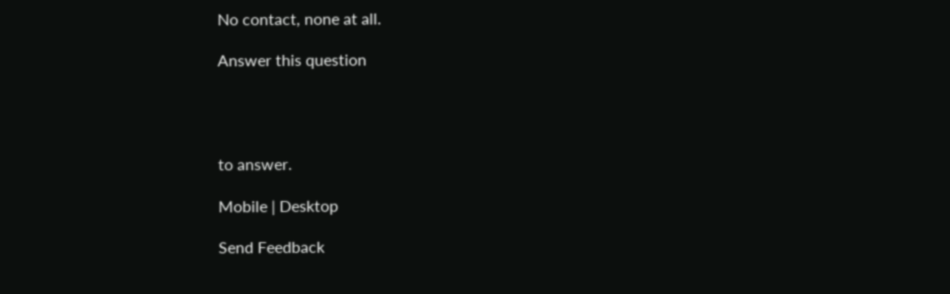No contact, none at all.

Answer this question




to answer.

Mobile | Desktop

Send Feedback